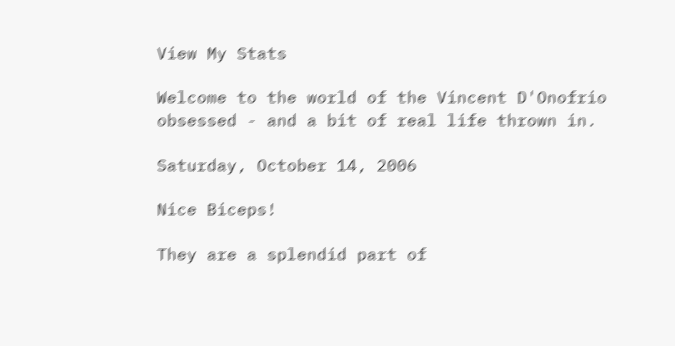View My Stats

Welcome to the world of the Vincent D'Onofrio obsessed - and a bit of real life thrown in.

Saturday, October 14, 2006

Nice Biceps!

They are a splendid part of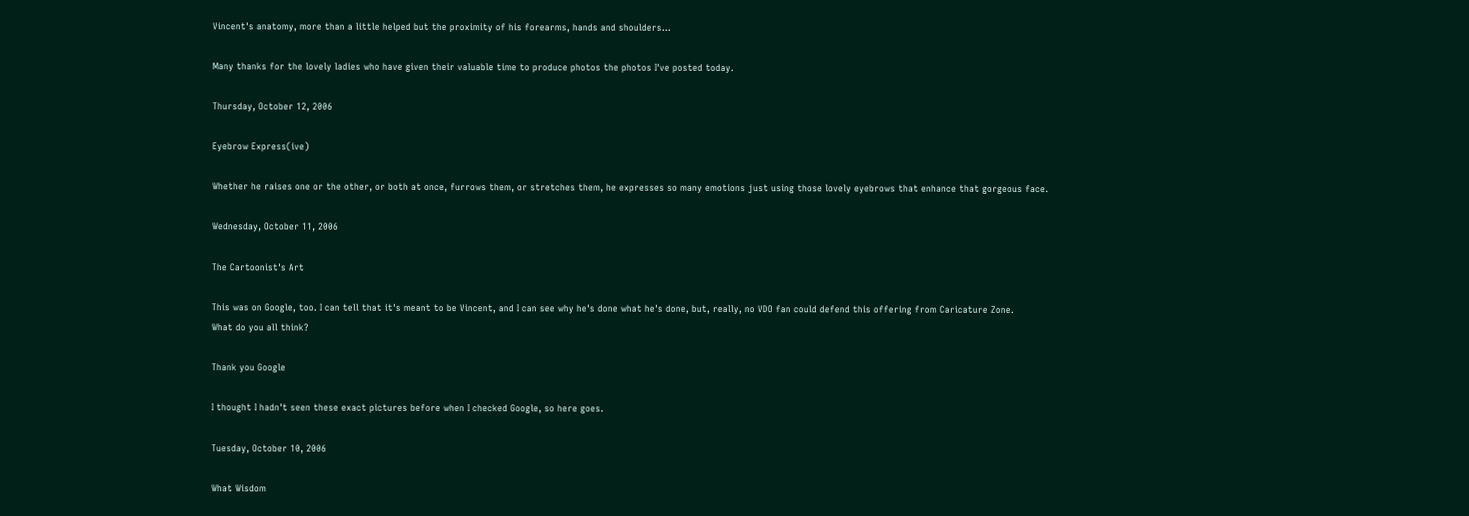Vincent's anatomy, more than a little helped but the proximity of his forearms, hands and shoulders...

Many thanks for the lovely ladies who have given their valuable time to produce photos the photos I've posted today.

Thursday, October 12, 2006

Eyebrow Express(ive)

Whether he raises one or the other, or both at once, furrows them, or stretches them, he expresses so many emotions just using those lovely eyebrows that enhance that gorgeous face.

Wednesday, October 11, 2006

The Cartoonist's Art

This was on Google, too. I can tell that it's meant to be Vincent, and I can see why he's done what he's done, but, really, no VDO fan could defend this offering from Caricature Zone.
What do you all think?

Thank you Google

I thought I hadn't seen these exact pictures before when I checked Google, so here goes.

Tuesday, October 10, 2006

What Wisdom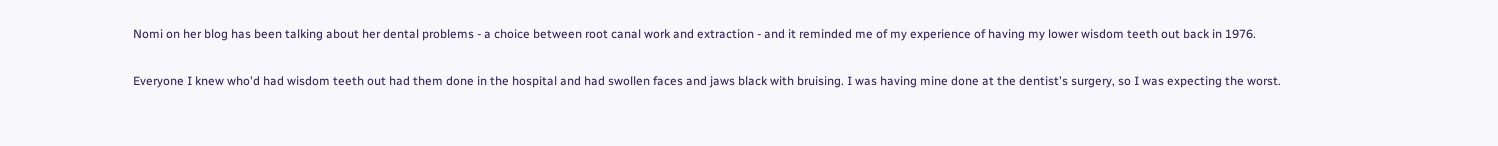Nomi on her blog has been talking about her dental problems - a choice between root canal work and extraction - and it reminded me of my experience of having my lower wisdom teeth out back in 1976.

Everyone I knew who'd had wisdom teeth out had them done in the hospital and had swollen faces and jaws black with bruising. I was having mine done at the dentist's surgery, so I was expecting the worst.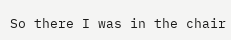So there I was in the chair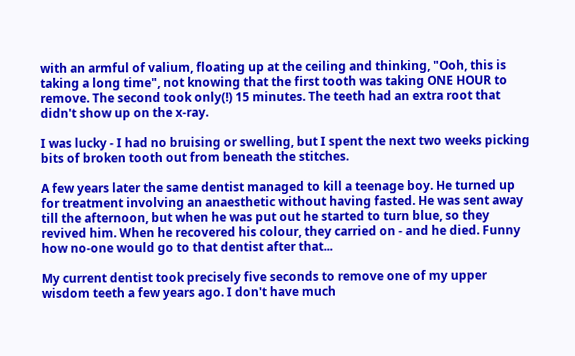with an armful of valium, floating up at the ceiling and thinking, "Ooh, this is taking a long time", not knowing that the first tooth was taking ONE HOUR to remove. The second took only(!) 15 minutes. The teeth had an extra root that didn't show up on the x-ray.

I was lucky - I had no bruising or swelling, but I spent the next two weeks picking bits of broken tooth out from beneath the stitches.

A few years later the same dentist managed to kill a teenage boy. He turned up for treatment involving an anaesthetic without having fasted. He was sent away till the afternoon, but when he was put out he started to turn blue, so they revived him. When he recovered his colour, they carried on - and he died. Funny how no-one would go to that dentist after that...

My current dentist took precisely five seconds to remove one of my upper wisdom teeth a few years ago. I don't have much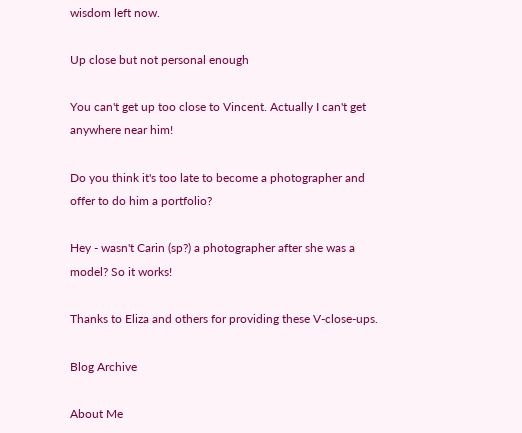wisdom left now.

Up close but not personal enough

You can't get up too close to Vincent. Actually I can't get anywhere near him!

Do you think it's too late to become a photographer and offer to do him a portfolio?

Hey - wasn't Carin (sp?) a photographer after she was a model? So it works!

Thanks to Eliza and others for providing these V-close-ups.

Blog Archive

About Me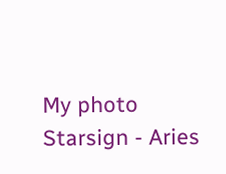My photo
Starsign - Aries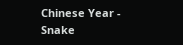Chinese Year - Snake